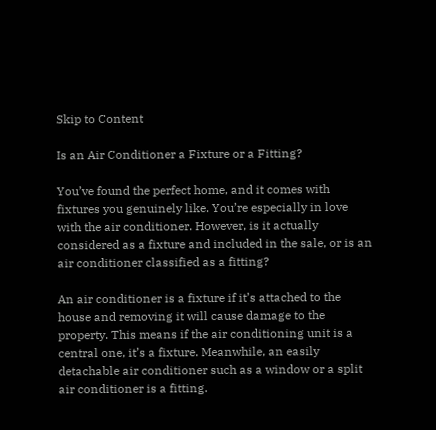Skip to Content

Is an Air Conditioner a Fixture or a Fitting?

You’ve found the perfect home, and it comes with fixtures you genuinely like. You’re especially in love with the air conditioner. However, is it actually considered as a fixture and included in the sale, or is an air conditioner classified as a fitting?

An air conditioner is a fixture if it’s attached to the house and removing it will cause damage to the property. This means if the air conditioning unit is a central one, it’s a fixture. Meanwhile, an easily detachable air conditioner such as a window or a split air conditioner is a fitting.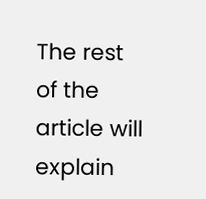The rest of the article will explain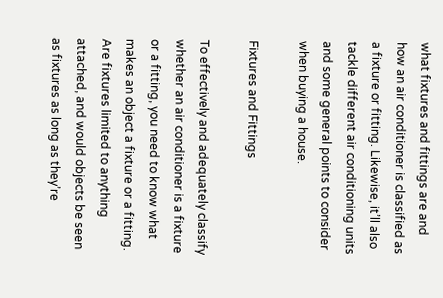what fixtures and fittings are and how an air conditioner is classified as a fixture or fitting. Likewise, it’ll also tackle different air conditioning units and some general points to consider when buying a house.

Fixtures and Fittings

To effectively and adequately classify whether an air conditioner is a fixture or a fitting, you need to know what makes an object a fixture or a fitting. Are fixtures limited to anything attached, and would objects be seen as fixtures as long as they’re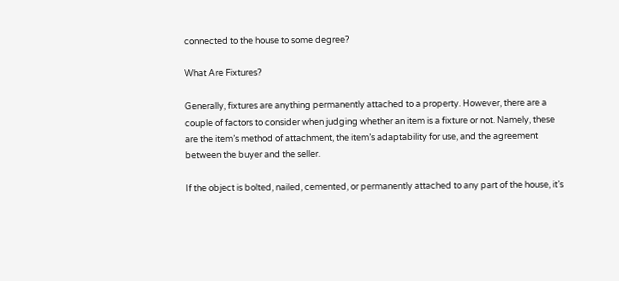connected to the house to some degree?

What Are Fixtures?

Generally, fixtures are anything permanently attached to a property. However, there are a couple of factors to consider when judging whether an item is a fixture or not. Namely, these are the item’s method of attachment, the item’s adaptability for use, and the agreement between the buyer and the seller.

If the object is bolted, nailed, cemented, or permanently attached to any part of the house, it’s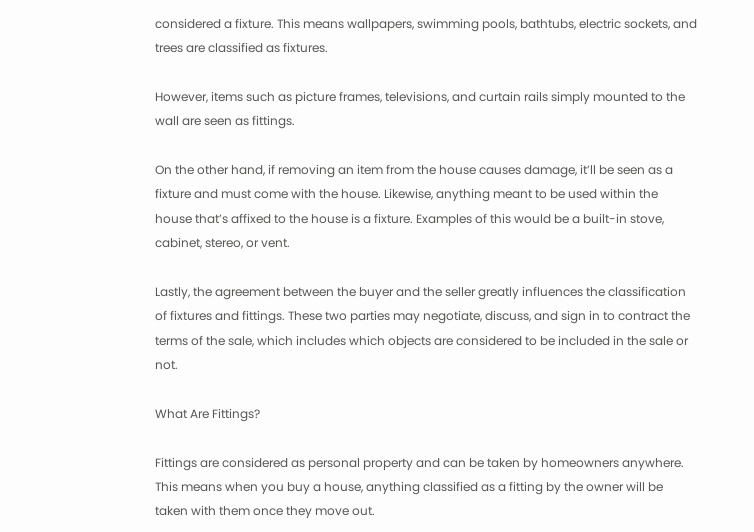considered a fixture. This means wallpapers, swimming pools, bathtubs, electric sockets, and trees are classified as fixtures.

However, items such as picture frames, televisions, and curtain rails simply mounted to the wall are seen as fittings.

On the other hand, if removing an item from the house causes damage, it’ll be seen as a fixture and must come with the house. Likewise, anything meant to be used within the house that’s affixed to the house is a fixture. Examples of this would be a built-in stove, cabinet, stereo, or vent.

Lastly, the agreement between the buyer and the seller greatly influences the classification of fixtures and fittings. These two parties may negotiate, discuss, and sign in to contract the terms of the sale, which includes which objects are considered to be included in the sale or not.

What Are Fittings?

Fittings are considered as personal property and can be taken by homeowners anywhere. This means when you buy a house, anything classified as a fitting by the owner will be taken with them once they move out.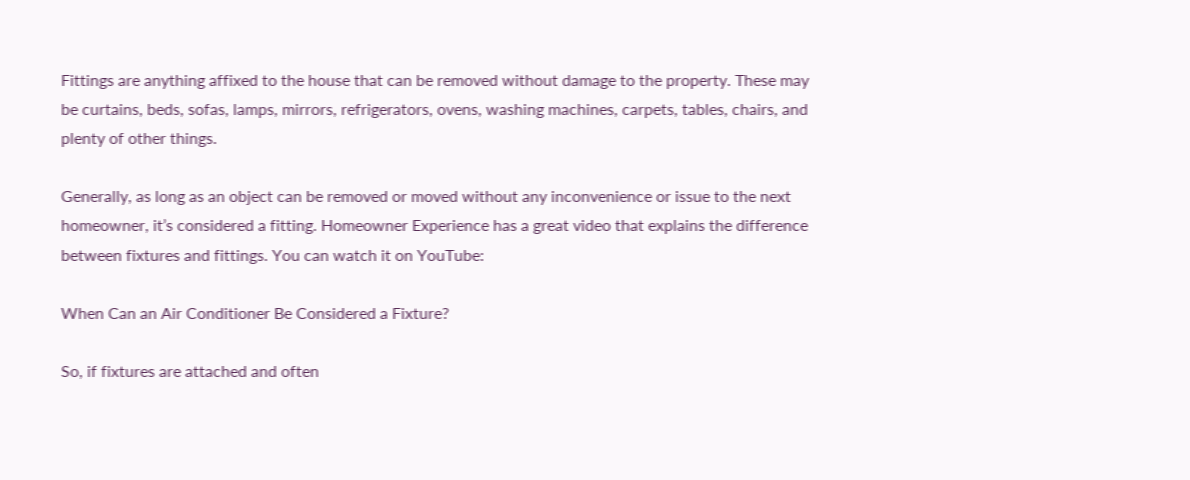Fittings are anything affixed to the house that can be removed without damage to the property. These may be curtains, beds, sofas, lamps, mirrors, refrigerators, ovens, washing machines, carpets, tables, chairs, and plenty of other things.

Generally, as long as an object can be removed or moved without any inconvenience or issue to the next homeowner, it’s considered a fitting. Homeowner Experience has a great video that explains the difference between fixtures and fittings. You can watch it on YouTube:

When Can an Air Conditioner Be Considered a Fixture?

So, if fixtures are attached and often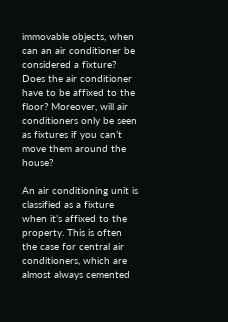immovable objects, when can an air conditioner be considered a fixture? Does the air conditioner have to be affixed to the floor? Moreover, will air conditioners only be seen as fixtures if you can’t move them around the house?

An air conditioning unit is classified as a fixture when it’s affixed to the property. This is often the case for central air conditioners, which are almost always cemented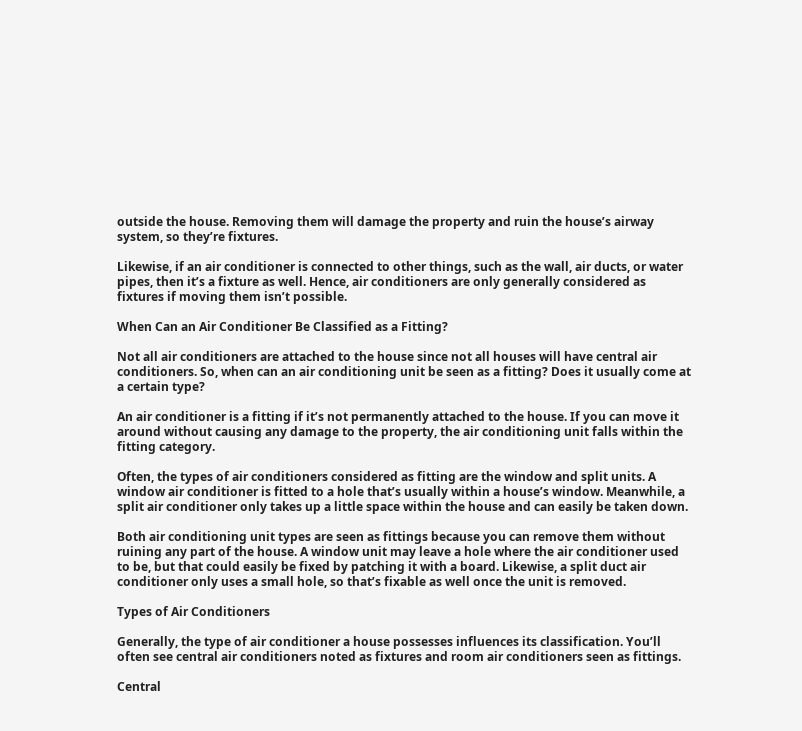outside the house. Removing them will damage the property and ruin the house’s airway system, so they’re fixtures.

Likewise, if an air conditioner is connected to other things, such as the wall, air ducts, or water pipes, then it’s a fixture as well. Hence, air conditioners are only generally considered as fixtures if moving them isn’t possible.

When Can an Air Conditioner Be Classified as a Fitting?

Not all air conditioners are attached to the house since not all houses will have central air conditioners. So, when can an air conditioning unit be seen as a fitting? Does it usually come at a certain type?

An air conditioner is a fitting if it’s not permanently attached to the house. If you can move it around without causing any damage to the property, the air conditioning unit falls within the fitting category.

Often, the types of air conditioners considered as fitting are the window and split units. A window air conditioner is fitted to a hole that’s usually within a house’s window. Meanwhile, a split air conditioner only takes up a little space within the house and can easily be taken down.

Both air conditioning unit types are seen as fittings because you can remove them without ruining any part of the house. A window unit may leave a hole where the air conditioner used to be, but that could easily be fixed by patching it with a board. Likewise, a split duct air conditioner only uses a small hole, so that’s fixable as well once the unit is removed.

Types of Air Conditioners

Generally, the type of air conditioner a house possesses influences its classification. You’ll often see central air conditioners noted as fixtures and room air conditioners seen as fittings.

Central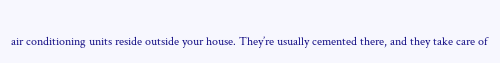air conditioning units reside outside your house. They’re usually cemented there, and they take care of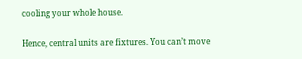cooling your whole house.

Hence, central units are fixtures. You can’t move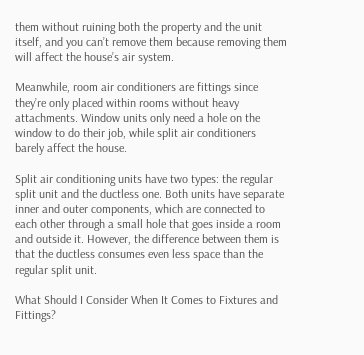them without ruining both the property and the unit itself, and you can’t remove them because removing them will affect the house’s air system.

Meanwhile, room air conditioners are fittings since they’re only placed within rooms without heavy attachments. Window units only need a hole on the window to do their job, while split air conditioners barely affect the house.

Split air conditioning units have two types: the regular split unit and the ductless one. Both units have separate inner and outer components, which are connected to each other through a small hole that goes inside a room and outside it. However, the difference between them is that the ductless consumes even less space than the regular split unit.

What Should I Consider When It Comes to Fixtures and Fittings?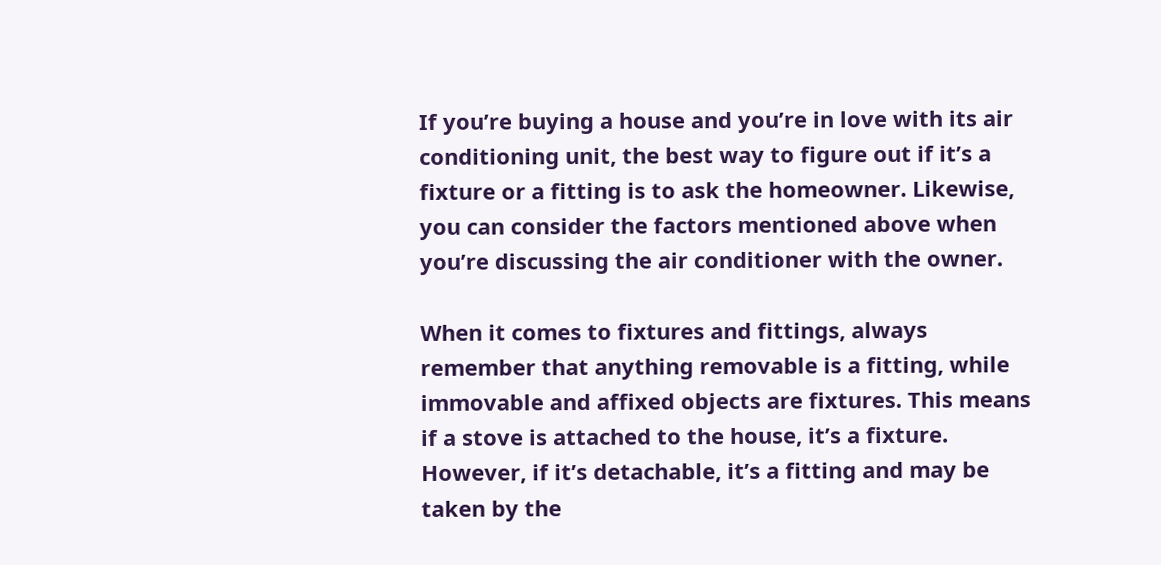If you’re buying a house and you’re in love with its air conditioning unit, the best way to figure out if it’s a fixture or a fitting is to ask the homeowner. Likewise, you can consider the factors mentioned above when you’re discussing the air conditioner with the owner.

When it comes to fixtures and fittings, always remember that anything removable is a fitting, while immovable and affixed objects are fixtures. This means if a stove is attached to the house, it’s a fixture. However, if it’s detachable, it’s a fitting and may be taken by the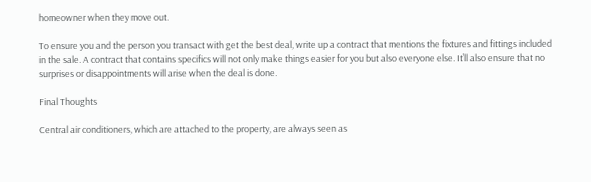homeowner when they move out.

To ensure you and the person you transact with get the best deal, write up a contract that mentions the fixtures and fittings included in the sale. A contract that contains specifics will not only make things easier for you but also everyone else. It’ll also ensure that no surprises or disappointments will arise when the deal is done.

Final Thoughts

Central air conditioners, which are attached to the property, are always seen as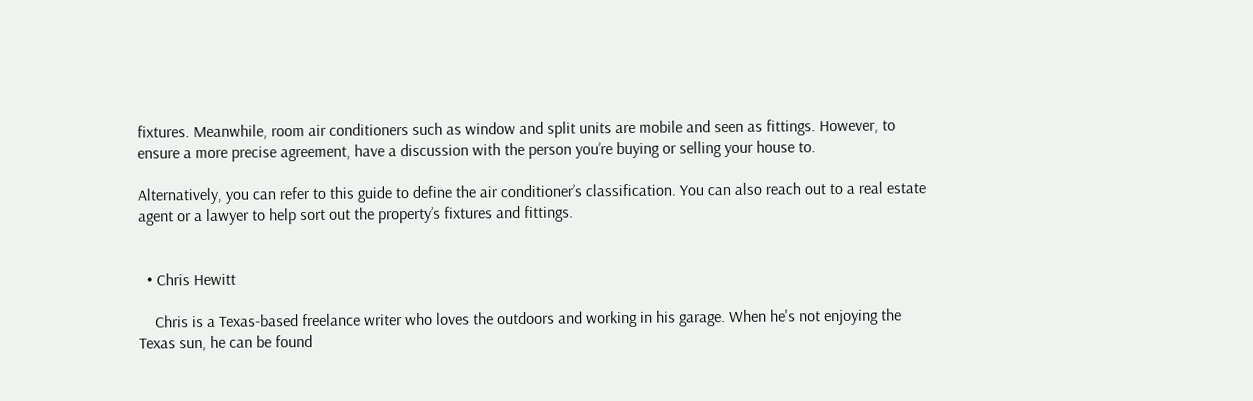fixtures. Meanwhile, room air conditioners such as window and split units are mobile and seen as fittings. However, to ensure a more precise agreement, have a discussion with the person you’re buying or selling your house to.

Alternatively, you can refer to this guide to define the air conditioner’s classification. You can also reach out to a real estate agent or a lawyer to help sort out the property’s fixtures and fittings.


  • Chris Hewitt

    Chris is a Texas-based freelance writer who loves the outdoors and working in his garage. When he's not enjoying the Texas sun, he can be found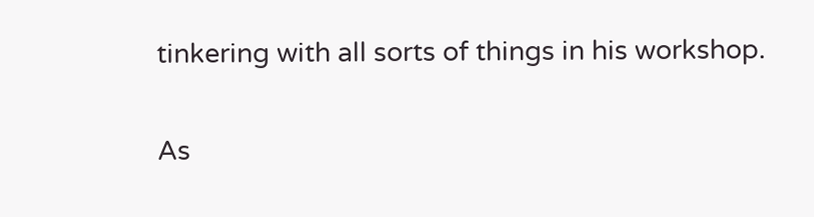tinkering with all sorts of things in his workshop.

As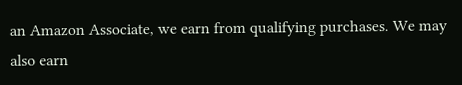an Amazon Associate, we earn from qualifying purchases. We may also earn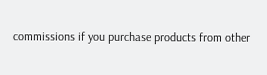commissions if you purchase products from other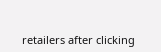retailers after clicking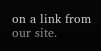on a link from our site.